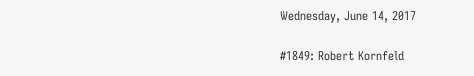Wednesday, June 14, 2017

#1849: Robert Kornfeld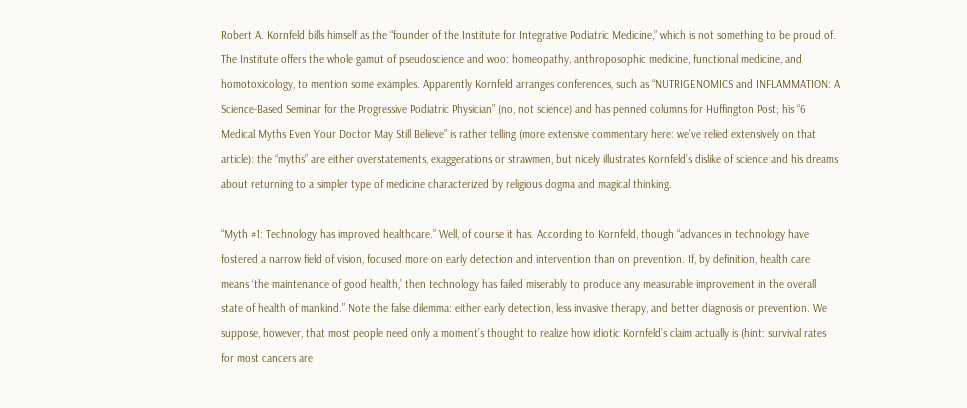Robert A. Kornfeld bills himself as the “founder of the Institute for Integrative Podiatric Medicine,” which is not something to be proud of. The Institute offers the whole gamut of pseudoscience and woo: homeopathy, anthroposophic medicine, functional medicine, and homotoxicology, to mention some examples. Apparently Kornfeld arranges conferences, such as “NUTRIGENOMICS and INFLAMMATION: A Science-Based Seminar for the Progressive Podiatric Physician” (no, not science) and has penned columns for Huffington Post; his “6 Medical Myths Even Your Doctor May Still Believe” is rather telling (more extensive commentary here: we’ve relied extensively on that article): the “myths” are either overstatements, exaggerations or strawmen, but nicely illustrates Kornfeld’s dislike of science and his dreams about returning to a simpler type of medicine characterized by religious dogma and magical thinking.

“Myth #1: Technology has improved healthcare.” Well, of course it has. According to Kornfeld, though “advances in technology have fostered a narrow field of vision, focused more on early detection and intervention than on prevention. If, by definition, health care means ‘the maintenance of good health,’ then technology has failed miserably to produce any measurable improvement in the overall state of health of mankind.” Note the false dilemma: either early detection, less invasive therapy, and better diagnosis or prevention. We suppose, however, that most people need only a moment’s thought to realize how idiotic Kornfeld’s claim actually is (hint: survival rates for most cancers are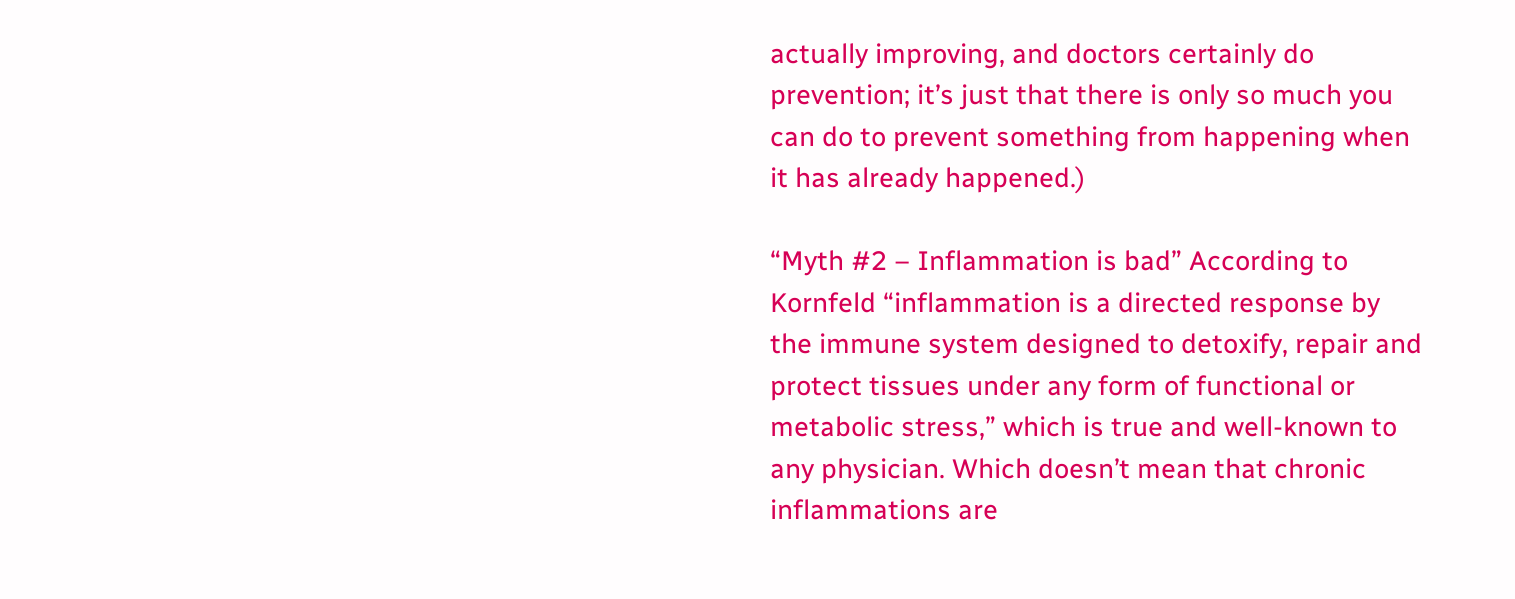actually improving, and doctors certainly do prevention; it’s just that there is only so much you can do to prevent something from happening when it has already happened.)

“Myth #2 – Inflammation is bad” According to Kornfeld “inflammation is a directed response by the immune system designed to detoxify, repair and protect tissues under any form of functional or metabolic stress,” which is true and well-known to any physician. Which doesn’t mean that chronic inflammations are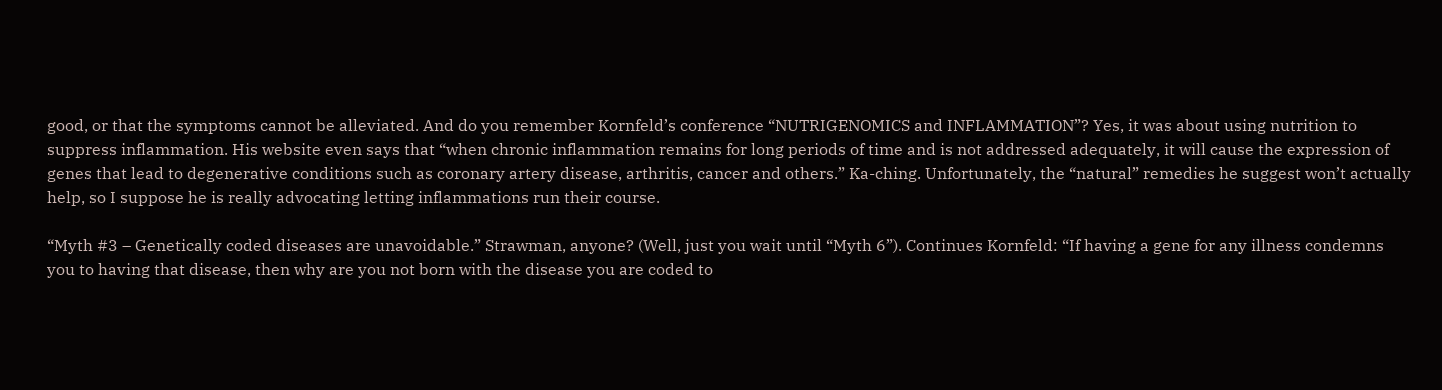good, or that the symptoms cannot be alleviated. And do you remember Kornfeld’s conference “NUTRIGENOMICS and INFLAMMATION”? Yes, it was about using nutrition to suppress inflammation. His website even says that “when chronic inflammation remains for long periods of time and is not addressed adequately, it will cause the expression of genes that lead to degenerative conditions such as coronary artery disease, arthritis, cancer and others.” Ka-ching. Unfortunately, the “natural” remedies he suggest won’t actually help, so I suppose he is really advocating letting inflammations run their course.

“Myth #3 – Genetically coded diseases are unavoidable.” Strawman, anyone? (Well, just you wait until “Myth 6”). Continues Kornfeld: “If having a gene for any illness condemns you to having that disease, then why are you not born with the disease you are coded to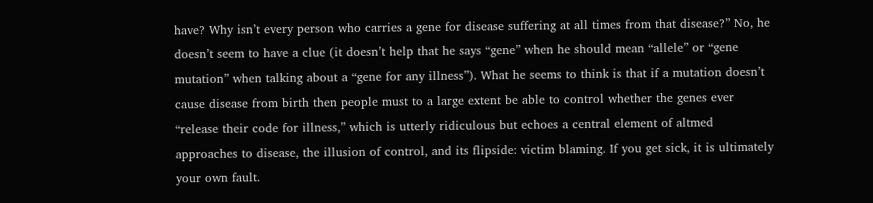have? Why isn’t every person who carries a gene for disease suffering at all times from that disease?” No, he doesn’t seem to have a clue (it doesn’t help that he says “gene” when he should mean “allele” or “gene mutation” when talking about a “gene for any illness”). What he seems to think is that if a mutation doesn’t cause disease from birth then people must to a large extent be able to control whether the genes ever “release their code for illness,” which is utterly ridiculous but echoes a central element of altmed approaches to disease, the illusion of control, and its flipside: victim blaming. If you get sick, it is ultimately your own fault.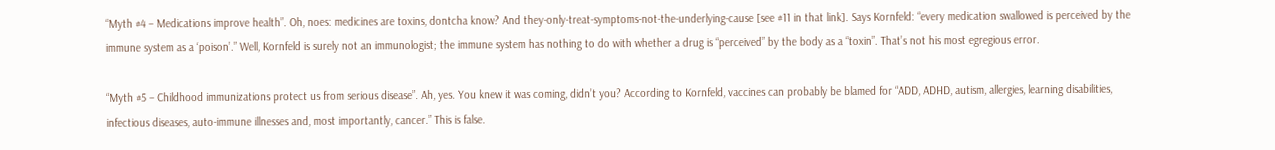“Myth #4 – Medications improve health”. Oh, noes: medicines are toxins, dontcha know? And they-only-treat-symptoms-not-the-underlying-cause [see #11 in that link]. Says Kornfeld: “every medication swallowed is perceived by the immune system as a ‘poison’.” Well, Kornfeld is surely not an immunologist; the immune system has nothing to do with whether a drug is “perceived” by the body as a “toxin”. That’s not his most egregious error.

“Myth #5 – Childhood immunizations protect us from serious disease”. Ah, yes. You knew it was coming, didn’t you? According to Kornfeld, vaccines can probably be blamed for “ADD, ADHD, autism, allergies, learning disabilities, infectious diseases, auto-immune illnesses and, most importantly, cancer.” This is false.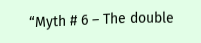“Myth # 6 – The double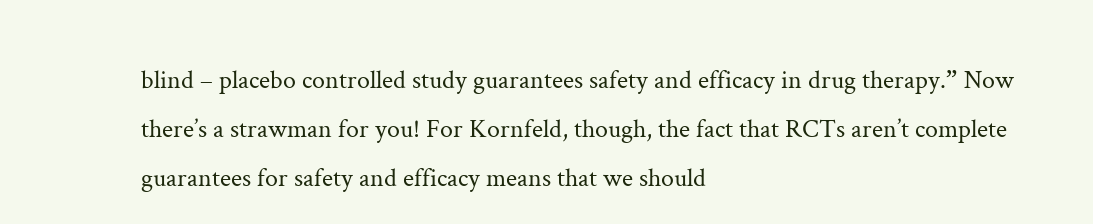blind – placebo controlled study guarantees safety and efficacy in drug therapy.” Now there’s a strawman for you! For Kornfeld, though, the fact that RCTs aren’t complete guarantees for safety and efficacy means that we should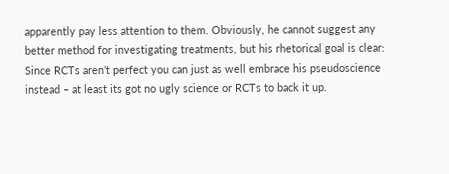apparently pay less attention to them. Obviously, he cannot suggest any better method for investigating treatments, but his rhetorical goal is clear: Since RCTs aren’t perfect you can just as well embrace his pseudoscience instead – at least its got no ugly science or RCTs to back it up.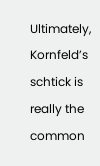Ultimately, Kornfeld’s schtick is really the common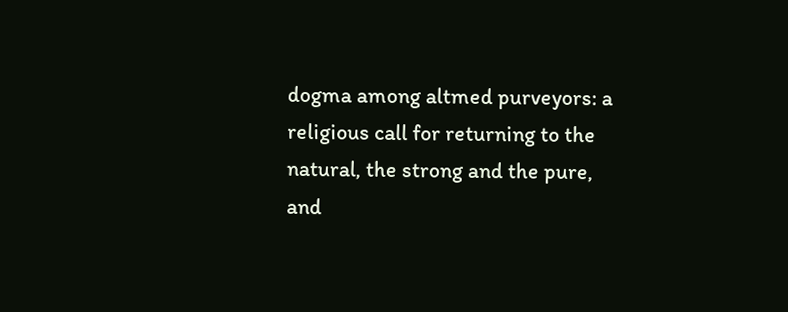dogma among altmed purveyors: a religious call for returning to the natural, the strong and the pure, and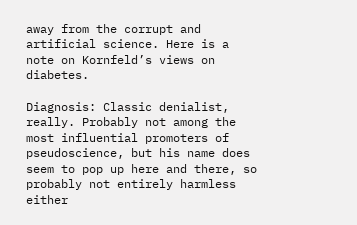away from the corrupt and artificial science. Here is a note on Kornfeld’s views on diabetes.

Diagnosis: Classic denialist, really. Probably not among the most influential promoters of pseudoscience, but his name does seem to pop up here and there, so probably not entirely harmless either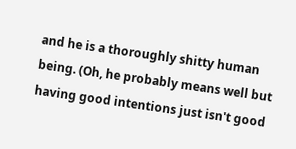and he is a thoroughly shitty human being. (Oh, he probably means well but having good intentions just isn't good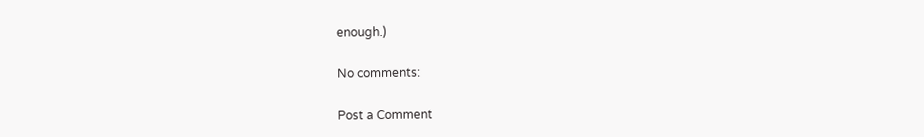enough.)

No comments:

Post a Comment